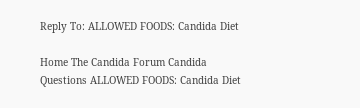Reply To: ALLOWED FOODS: Candida Diet

Home The Candida Forum Candida Questions ALLOWED FOODS: Candida Diet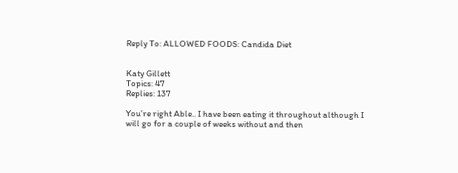Reply To: ALLOWED FOODS: Candida Diet


Katy Gillett
Topics: 47
Replies: 137

You’re right Able.. I have been eating it throughout although I will go for a couple of weeks without and then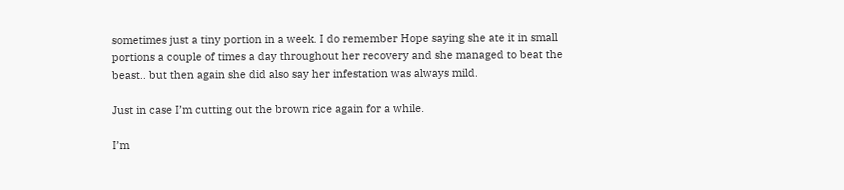sometimes just a tiny portion in a week. I do remember Hope saying she ate it in small portions a couple of times a day throughout her recovery and she managed to beat the beast.. but then again she did also say her infestation was always mild.

Just in case I’m cutting out the brown rice again for a while.

I’m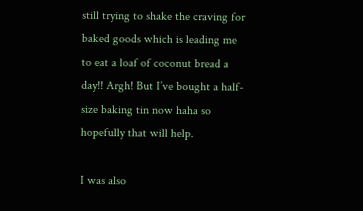still trying to shake the craving for baked goods which is leading me to eat a loaf of coconut bread a day!! Argh! But I’ve bought a half-size baking tin now haha so hopefully that will help.

I was also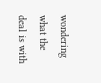wondering what the deal is with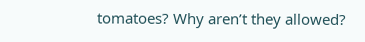tomatoes? Why aren’t they allowed?